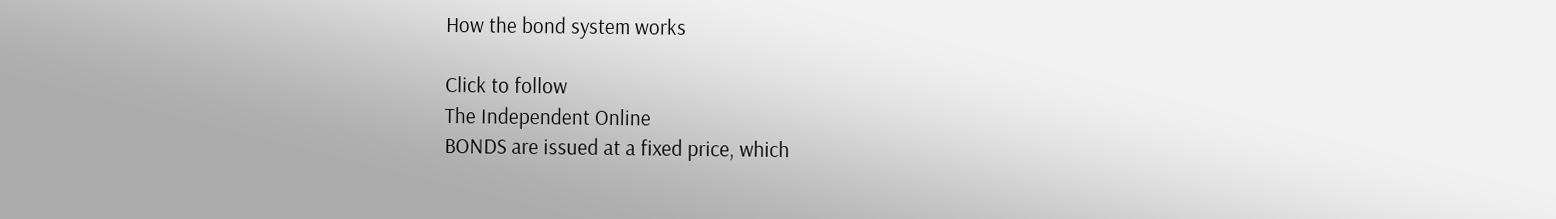How the bond system works

Click to follow
The Independent Online
BONDS are issued at a fixed price, which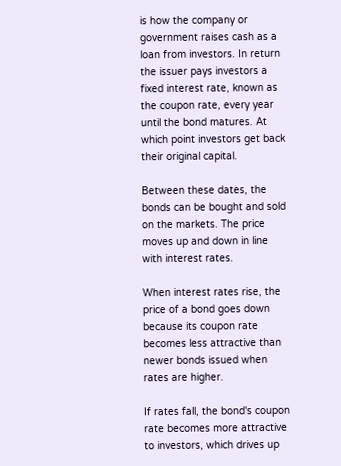is how the company or government raises cash as a loan from investors. In return the issuer pays investors a fixed interest rate, known as the coupon rate, every year until the bond matures. At which point investors get back their original capital.

Between these dates, the bonds can be bought and sold on the markets. The price moves up and down in line with interest rates.

When interest rates rise, the price of a bond goes down because its coupon rate becomes less attractive than newer bonds issued when rates are higher.

If rates fall, the bond's coupon rate becomes more attractive to investors, which drives up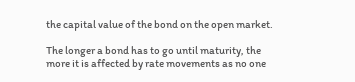the capital value of the bond on the open market.

The longer a bond has to go until maturity, the more it is affected by rate movements as no one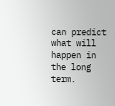can predict what will happen in the long term.